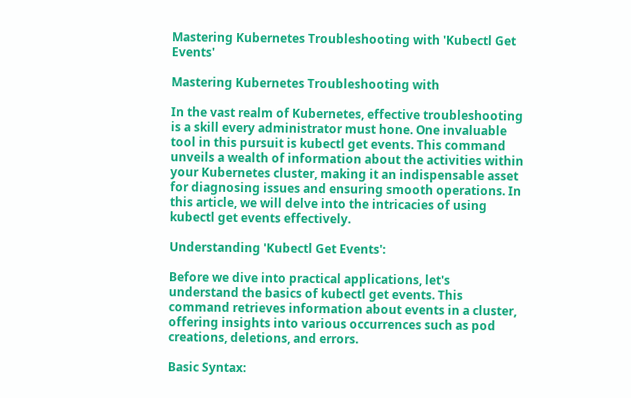Mastering Kubernetes Troubleshooting with 'Kubectl Get Events'

Mastering Kubernetes Troubleshooting with

In the vast realm of Kubernetes, effective troubleshooting is a skill every administrator must hone. One invaluable tool in this pursuit is kubectl get events. This command unveils a wealth of information about the activities within your Kubernetes cluster, making it an indispensable asset for diagnosing issues and ensuring smooth operations. In this article, we will delve into the intricacies of using kubectl get events effectively.

Understanding 'Kubectl Get Events':

Before we dive into practical applications, let's understand the basics of kubectl get events. This command retrieves information about events in a cluster, offering insights into various occurrences such as pod creations, deletions, and errors.

Basic Syntax: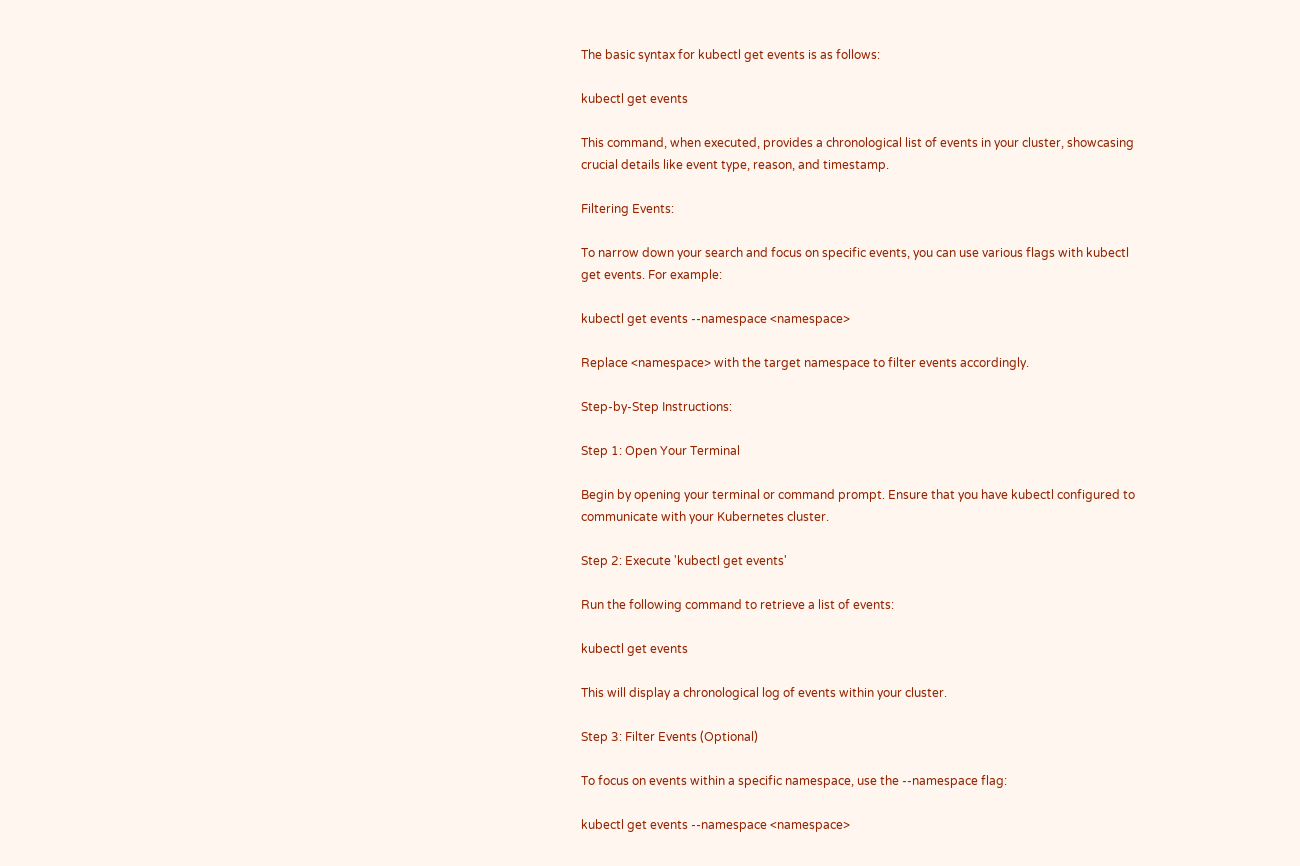The basic syntax for kubectl get events is as follows:

kubectl get events

This command, when executed, provides a chronological list of events in your cluster, showcasing crucial details like event type, reason, and timestamp.

Filtering Events:

To narrow down your search and focus on specific events, you can use various flags with kubectl get events. For example:

kubectl get events --namespace <namespace>

Replace <namespace> with the target namespace to filter events accordingly.

Step-by-Step Instructions:

Step 1: Open Your Terminal

Begin by opening your terminal or command prompt. Ensure that you have kubectl configured to communicate with your Kubernetes cluster.

Step 2: Execute 'kubectl get events'

Run the following command to retrieve a list of events:

kubectl get events

This will display a chronological log of events within your cluster.

Step 3: Filter Events (Optional)

To focus on events within a specific namespace, use the --namespace flag:

kubectl get events --namespace <namespace>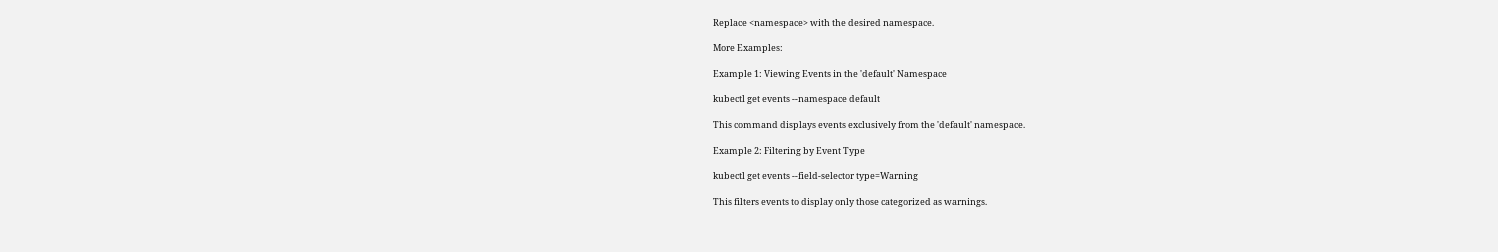Replace <namespace> with the desired namespace.

More Examples:

Example 1: Viewing Events in the 'default' Namespace

kubectl get events --namespace default

This command displays events exclusively from the 'default' namespace.

Example 2: Filtering by Event Type

kubectl get events --field-selector type=Warning

This filters events to display only those categorized as warnings.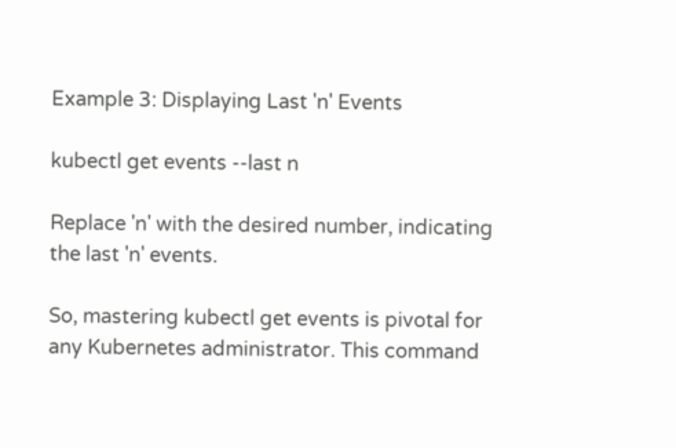Example 3: Displaying Last 'n' Events

kubectl get events --last n

Replace 'n' with the desired number, indicating the last 'n' events.

So, mastering kubectl get events is pivotal for any Kubernetes administrator. This command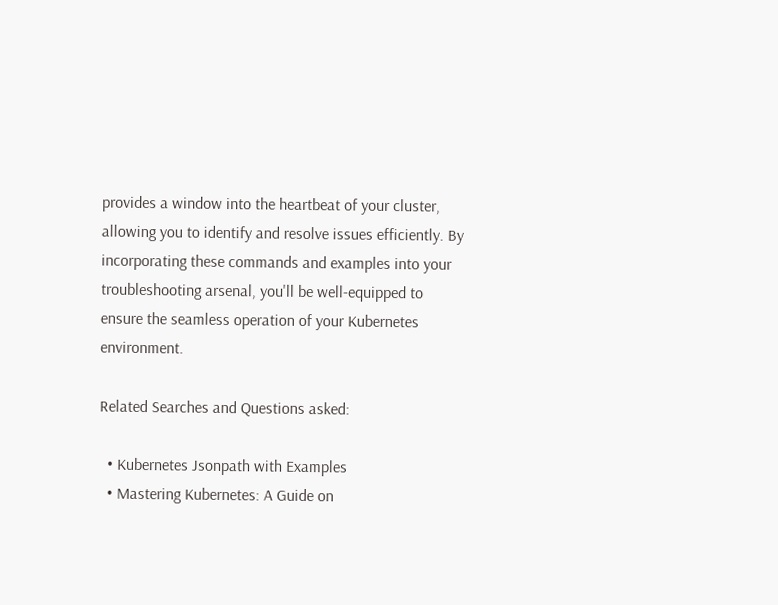provides a window into the heartbeat of your cluster, allowing you to identify and resolve issues efficiently. By incorporating these commands and examples into your troubleshooting arsenal, you'll be well-equipped to ensure the seamless operation of your Kubernetes environment.

Related Searches and Questions asked:

  • Kubernetes Jsonpath with Examples
  • Mastering Kubernetes: A Guide on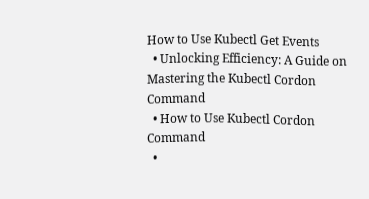How to Use Kubectl Get Events
  • Unlocking Efficiency: A Guide on Mastering the Kubectl Cordon Command
  • How to Use Kubectl Cordon Command
  •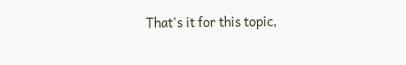That's it for this topic,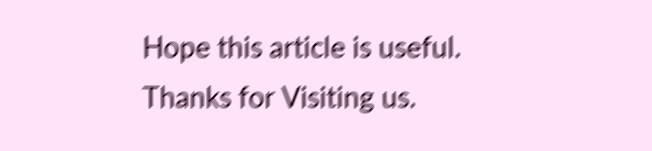Hope this article is useful. Thanks for Visiting us.